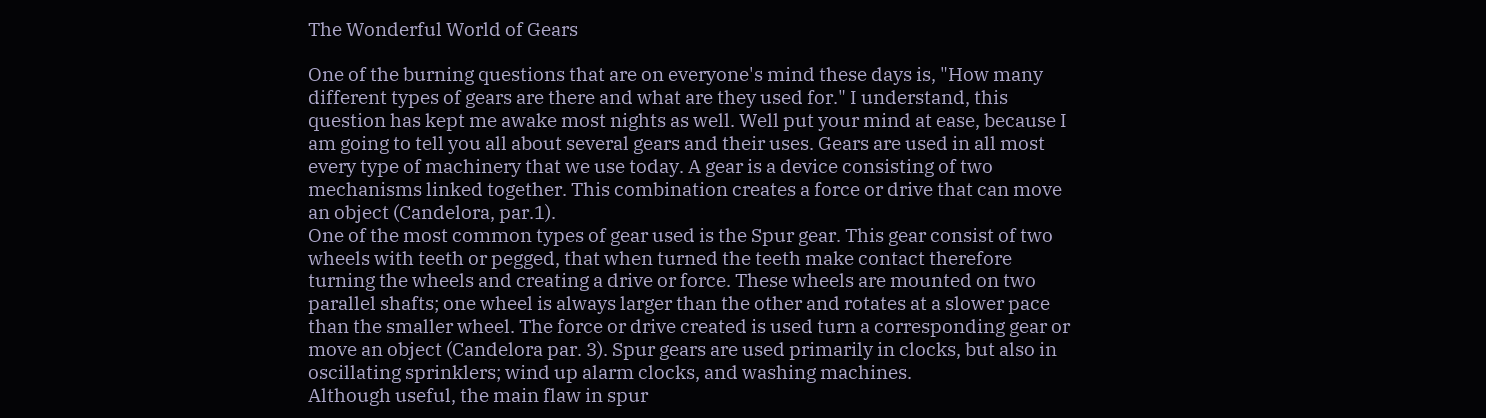The Wonderful World of Gears

One of the burning questions that are on everyone's mind these days is, "How many different types of gears are there and what are they used for." I understand, this question has kept me awake most nights as well. Well put your mind at ease, because I am going to tell you all about several gears and their uses. Gears are used in all most every type of machinery that we use today. A gear is a device consisting of two mechanisms linked together. This combination creates a force or drive that can move an object (Candelora, par.1).
One of the most common types of gear used is the Spur gear. This gear consist of two wheels with teeth or pegged, that when turned the teeth make contact therefore turning the wheels and creating a drive or force. These wheels are mounted on two parallel shafts; one wheel is always larger than the other and rotates at a slower pace than the smaller wheel. The force or drive created is used turn a corresponding gear or move an object (Candelora par. 3). Spur gears are used primarily in clocks, but also in oscillating sprinklers; wind up alarm clocks, and washing machines.
Although useful, the main flaw in spur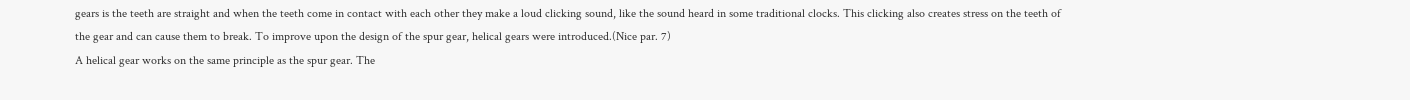gears is the teeth are straight and when the teeth come in contact with each other they make a loud clicking sound, like the sound heard in some traditional clocks. This clicking also creates stress on the teeth of the gear and can cause them to break. To improve upon the design of the spur gear, helical gears were introduced.(Nice par. 7)
A helical gear works on the same principle as the spur gear. The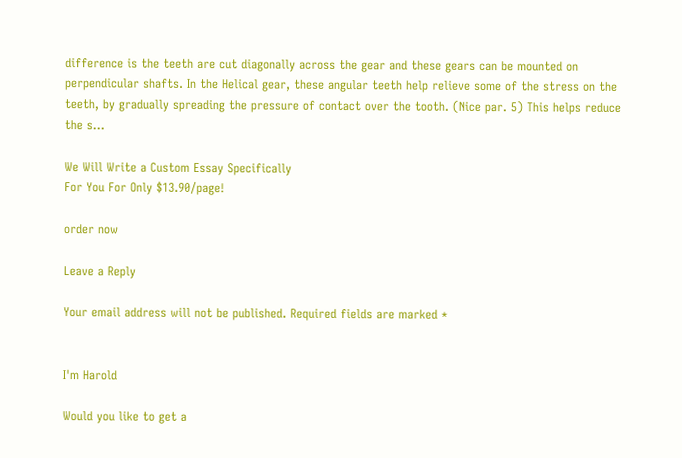difference is the teeth are cut diagonally across the gear and these gears can be mounted on perpendicular shafts. In the Helical gear, these angular teeth help relieve some of the stress on the teeth, by gradually spreading the pressure of contact over the tooth. (Nice par. 5) This helps reduce the s…

We Will Write a Custom Essay Specifically
For You For Only $13.90/page!

order now

Leave a Reply

Your email address will not be published. Required fields are marked *


I'm Harold

Would you like to get a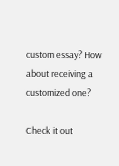custom essay? How about receiving a customized one?

Check it out